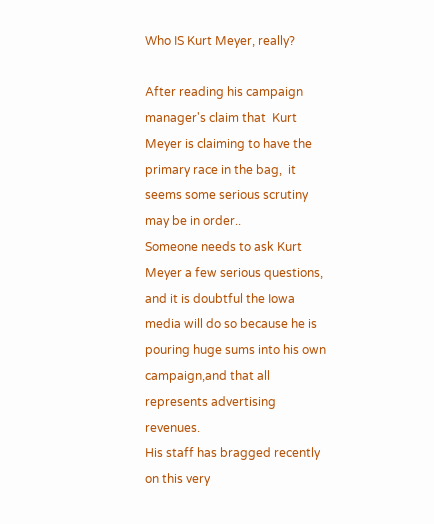Who IS Kurt Meyer, really?

After reading his campaign manager's claim that  Kurt Meyer is claiming to have the primary race in the bag,  it seems some serious scrutiny may be in order..
Someone needs to ask Kurt Meyer a few serious questions, and it is doubtful the Iowa media will do so because he is pouring huge sums into his own campaign,and that all represents advertising revenues.
His staff has bragged recently on this very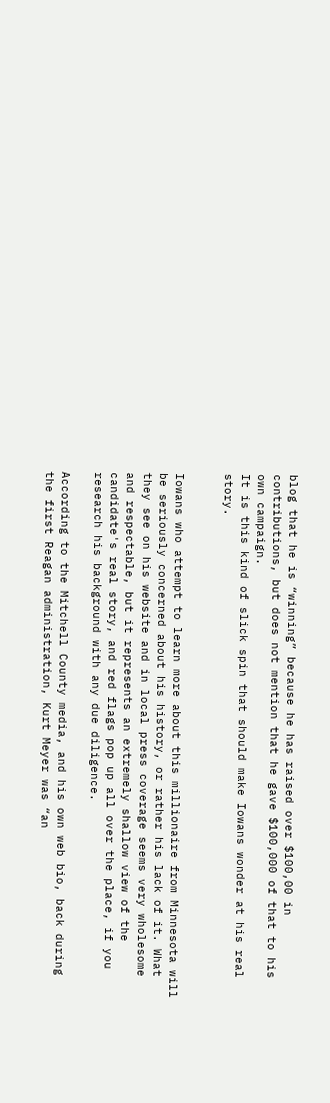blog that he is “winning” because he has raised over $100,00 in contributions, but does not mention that he gave $100,000 of that to his own campaign.
It is this kind of slick spin that should make Iowans wonder at his real story.


Iowans who attempt to learn more about this millionaire from Minnesota will be seriously concerned about his history, or rather his lack of it. What they see on his website and in local press coverage seems very wholesome and respectable, but it represents an extremely shallow view of the candidate's real story, and red flags pop up all over the place, if you research his background with any due diligence.

According to the Mitchell County media, and his own web bio, back during the first Reagan administration, Kurt Meyer was “an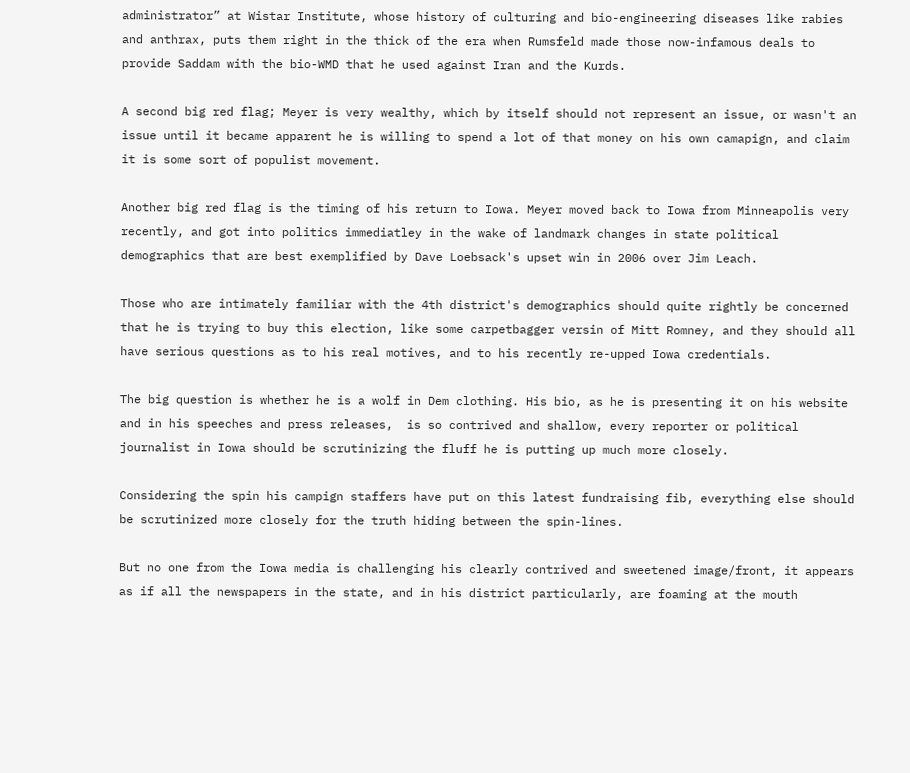administrator” at Wistar Institute, whose history of culturing and bio-engineering diseases like rabies and anthrax, puts them right in the thick of the era when Rumsfeld made those now-infamous deals to provide Saddam with the bio-WMD that he used against Iran and the Kurds.

A second big red flag; Meyer is very wealthy, which by itself should not represent an issue, or wasn't an issue until it became apparent he is willing to spend a lot of that money on his own camapign, and claim it is some sort of populist movement.

Another big red flag is the timing of his return to Iowa. Meyer moved back to Iowa from Minneapolis very recently, and got into politics immediatley in the wake of landmark changes in state political demographics that are best exemplified by Dave Loebsack's upset win in 2006 over Jim Leach.

Those who are intimately familiar with the 4th district's demographics should quite rightly be concerned that he is trying to buy this election, like some carpetbagger versin of Mitt Romney, and they should all have serious questions as to his real motives, and to his recently re-upped Iowa credentials.

The big question is whether he is a wolf in Dem clothing. His bio, as he is presenting it on his website and in his speeches and press releases,  is so contrived and shallow, every reporter or political journalist in Iowa should be scrutinizing the fluff he is putting up much more closely.

Considering the spin his campign staffers have put on this latest fundraising fib, everything else should be scrutinized more closely for the truth hiding between the spin-lines.

But no one from the Iowa media is challenging his clearly contrived and sweetened image/front, it appears as if all the newspapers in the state, and in his district particularly, are foaming at the mouth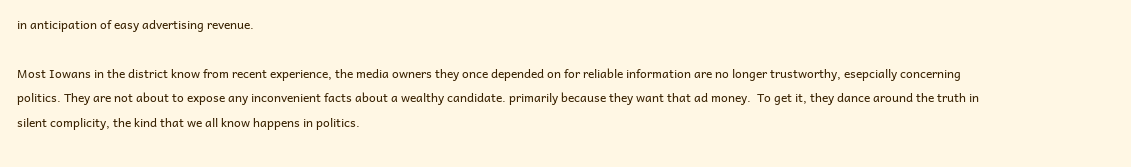in anticipation of easy advertising revenue.

Most Iowans in the district know from recent experience, the media owners they once depended on for reliable information are no longer trustworthy, esepcially concerning politics. They are not about to expose any inconvenient facts about a wealthy candidate. primarily because they want that ad money.  To get it, they dance around the truth in silent complicity, the kind that we all know happens in politics.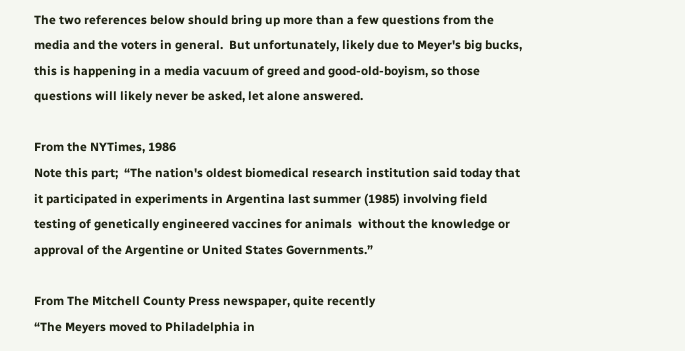The two references below should bring up more than a few questions from the media and the voters in general.  But unfortunately, likely due to Meyer's big bucks, this is happening in a media vacuum of greed and good-old-boyism, so those questions will likely never be asked, let alone answered.

From the NYTimes, 1986
Note this part;  “The nation's oldest biomedical research institution said today that it participated in experiments in Argentina last summer (1985) involving field testing of genetically engineered vaccines for animals  without the knowledge or approval of the Argentine or United States Governments.”

From The Mitchell County Press newspaper, quite recently
“The Meyers moved to Philadelphia in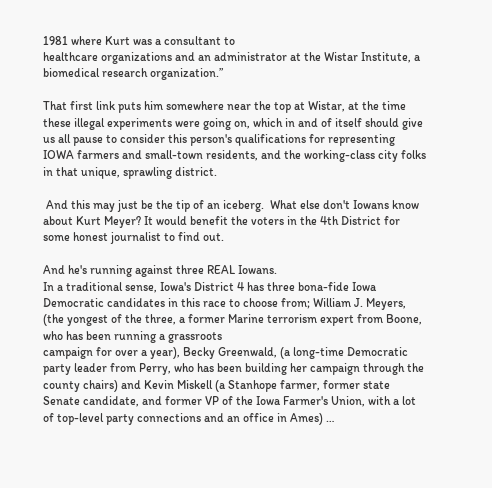1981 where Kurt was a consultant to
healthcare organizations and an administrator at the Wistar Institute, a
biomedical research organization.”

That first link puts him somewhere near the top at Wistar, at the time these illegal experiments were going on, which in and of itself should give us all pause to consider this person's qualifications for representing IOWA farmers and small-town residents, and the working-class city folks in that unique, sprawling district.

 And this may just be the tip of an iceberg.  What else don't Iowans know about Kurt Meyer? It would benefit the voters in the 4th District for some honest journalist to find out.

And he's running against three REAL Iowans.
In a traditional sense, Iowa's District 4 has three bona-fide Iowa Democratic candidates in this race to choose from; William J. Meyers, (the yongest of the three, a former Marine terrorism expert from Boone, who has been running a grassroots
campaign for over a year), Becky Greenwald, (a long-time Democratic party leader from Perry, who has been building her campaign through the county chairs) and Kevin Miskell (a Stanhope farmer, former state Senate candidate, and former VP of the Iowa Farmer's Union, with a lot of top-level party connections and an office in Ames) …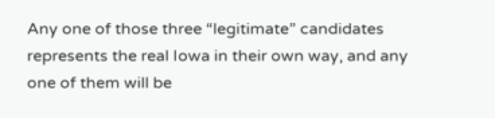Any one of those three “legitimate” candidates represents the real Iowa in their own way, and any one of them will be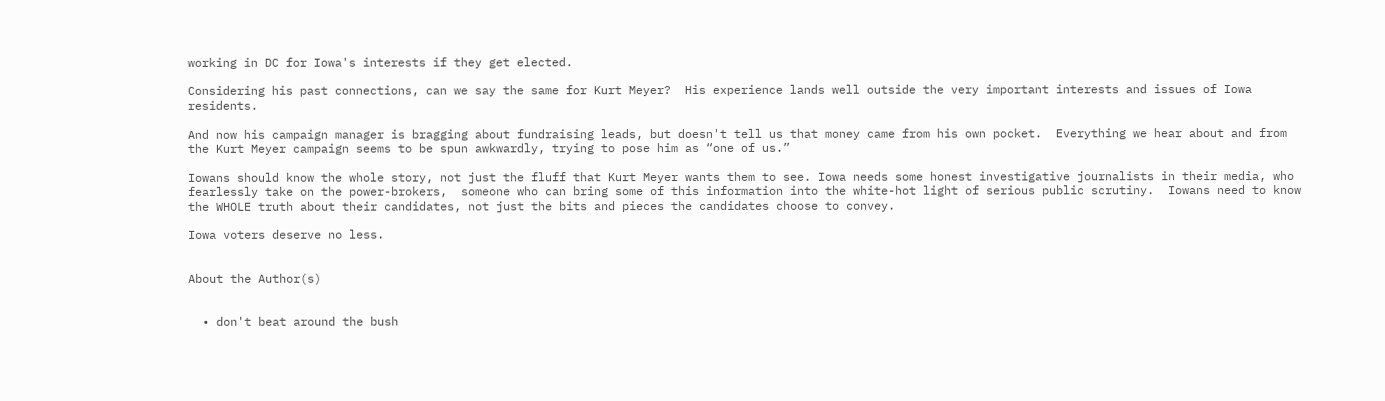working in DC for Iowa's interests if they get elected.

Considering his past connections, can we say the same for Kurt Meyer?  His experience lands well outside the very important interests and issues of Iowa residents.

And now his campaign manager is bragging about fundraising leads, but doesn't tell us that money came from his own pocket.  Everything we hear about and from the Kurt Meyer campaign seems to be spun awkwardly, trying to pose him as “one of us.”

Iowans should know the whole story, not just the fluff that Kurt Meyer wants them to see. Iowa needs some honest investigative journalists in their media, who fearlessly take on the power-brokers,  someone who can bring some of this information into the white-hot light of serious public scrutiny.  Iowans need to know the WHOLE truth about their candidates, not just the bits and pieces the candidates choose to convey.

Iowa voters deserve no less.


About the Author(s)


  • don't beat around the bush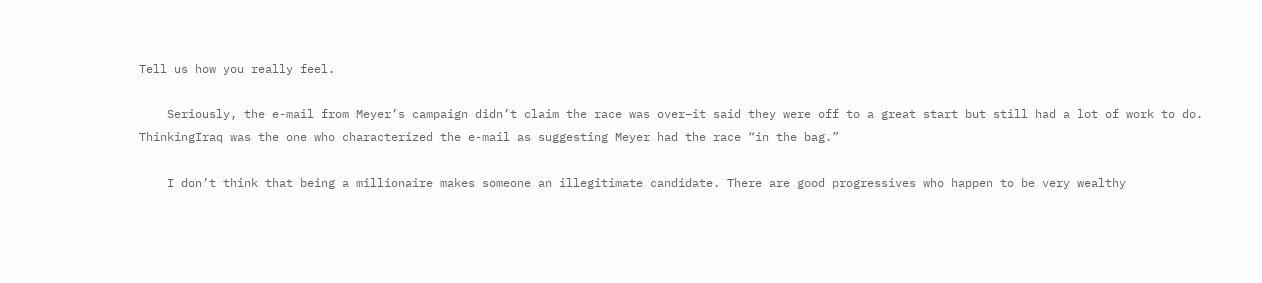Tell us how you really feel.

    Seriously, the e-mail from Meyer’s campaign didn’t claim the race was over–it said they were off to a great start but still had a lot of work to do. ThinkingIraq was the one who characterized the e-mail as suggesting Meyer had the race “in the bag.”

    I don’t think that being a millionaire makes someone an illegitimate candidate. There are good progressives who happen to be very wealthy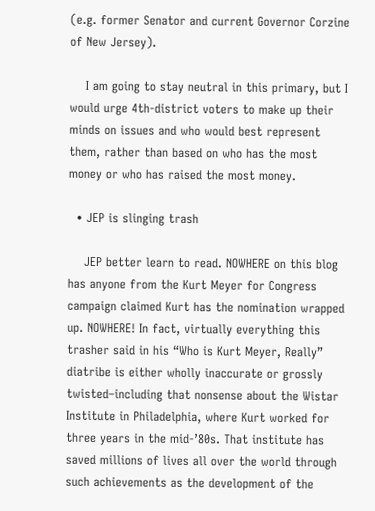(e.g. former Senator and current Governor Corzine of New Jersey).

    I am going to stay neutral in this primary, but I would urge 4th-district voters to make up their minds on issues and who would best represent them, rather than based on who has the most money or who has raised the most money.

  • JEP is slinging trash

    JEP better learn to read. NOWHERE on this blog has anyone from the Kurt Meyer for Congress campaign claimed Kurt has the nomination wrapped up. NOWHERE! In fact, virtually everything this trasher said in his “Who is Kurt Meyer, Really” diatribe is either wholly inaccurate or grossly twisted–including that nonsense about the Wistar Institute in Philadelphia, where Kurt worked for three years in the mid-’80s. That institute has saved millions of lives all over the world through such achievements as the development of the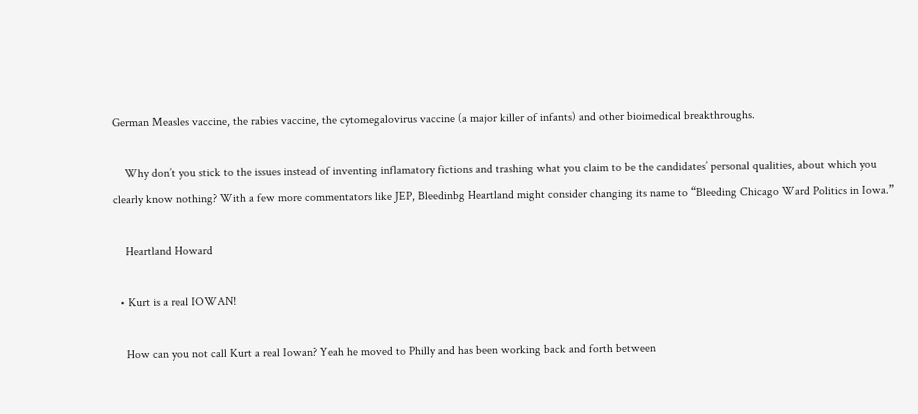German Measles vaccine, the rabies vaccine, the cytomegalovirus vaccine (a major killer of infants) and other bioimedical breakthroughs.

    Why don’t you stick to the issues instead of inventing inflamatory fictions and trashing what you claim to be the candidates’ personal qualities, about which you clearly know nothing? With a few more commentators like JEP, Bleedinbg Heartland might consider changing its name to “Bleeding Chicago Ward Politics in Iowa.”

    Heartland Howard

  • Kurt is a real IOWAN!

    How can you not call Kurt a real Iowan? Yeah he moved to Philly and has been working back and forth between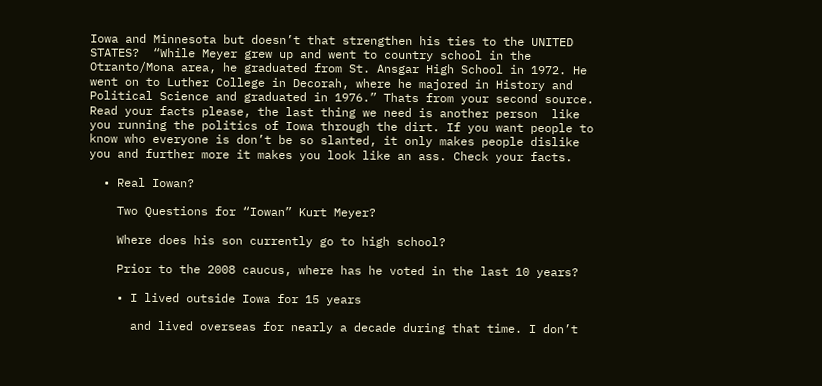Iowa and Minnesota but doesn’t that strengthen his ties to the UNITED STATES?  “While Meyer grew up and went to country school in the Otranto/Mona area, he graduated from St. Ansgar High School in 1972. He went on to Luther College in Decorah, where he majored in History and Political Science and graduated in 1976.” Thats from your second source. Read your facts please, the last thing we need is another person  like you running the politics of Iowa through the dirt. If you want people to know who everyone is don’t be so slanted, it only makes people dislike you and further more it makes you look like an ass. Check your facts.

  • Real Iowan?

    Two Questions for “Iowan” Kurt Meyer?

    Where does his son currently go to high school?

    Prior to the 2008 caucus, where has he voted in the last 10 years?

    • I lived outside Iowa for 15 years

      and lived overseas for nearly a decade during that time. I don’t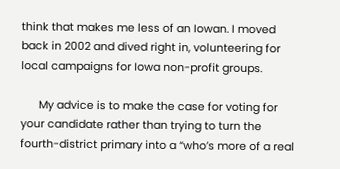think that makes me less of an Iowan. I moved back in 2002 and dived right in, volunteering for local campaigns for Iowa non-profit groups.

      My advice is to make the case for voting for your candidate rather than trying to turn the fourth-district primary into a “who’s more of a real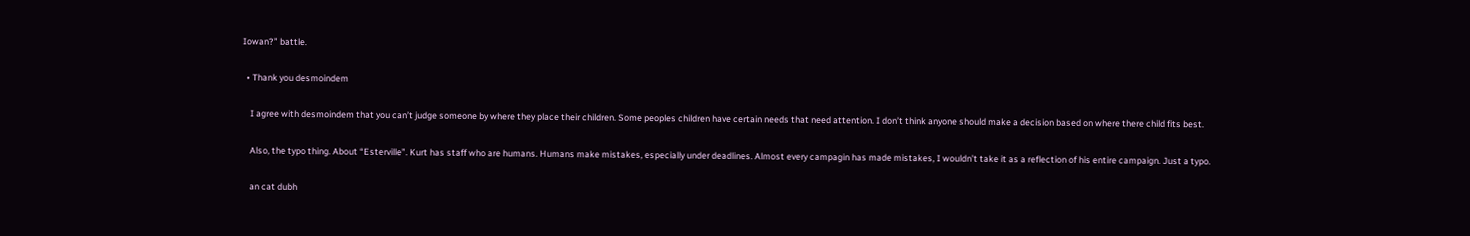Iowan?” battle.

  • Thank you desmoindem

    I agree with desmoindem that you can’t judge someone by where they place their children. Some peoples children have certain needs that need attention. I don’t think anyone should make a decision based on where there child fits best.

    Also, the typo thing. About “Esterville”. Kurt has staff who are humans. Humans make mistakes, especially under deadlines. Almost every campagin has made mistakes, I wouldn’t take it as a reflection of his entire campaign. Just a typo.

    an cat dubh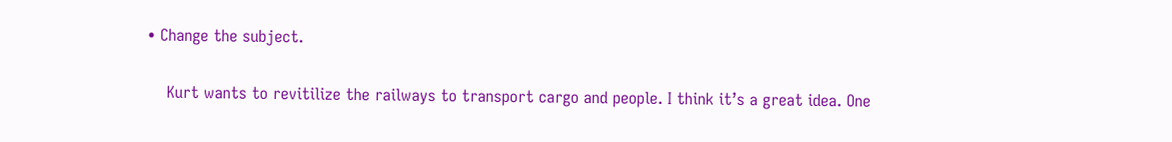• Change the subject.

    Kurt wants to revitilize the railways to transport cargo and people. I think it’s a great idea. One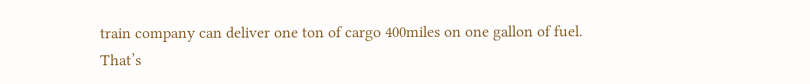train company can deliver one ton of cargo 400miles on one gallon of fuel. That’s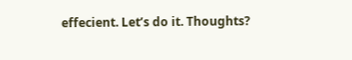effecient. Let’s do it. Thoughts?